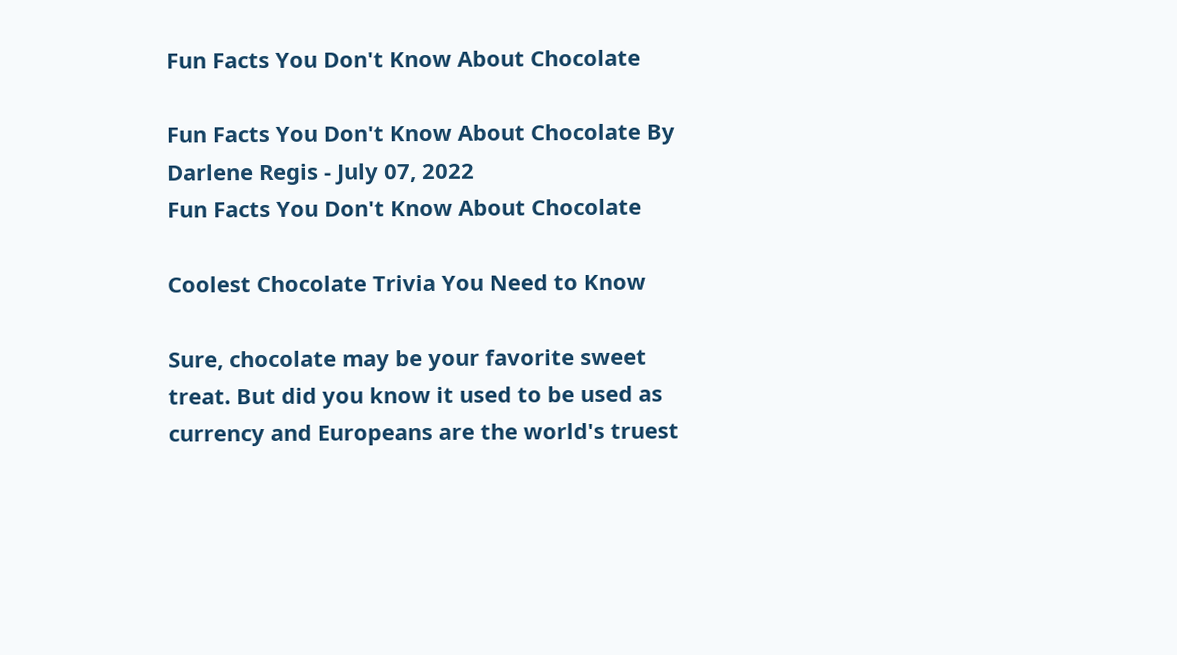Fun Facts You Don't Know About Chocolate

Fun Facts You Don't Know About Chocolate By Darlene Regis - July 07, 2022
Fun Facts You Don't Know About Chocolate

Coolest Chocolate Trivia You Need to Know

Sure, chocolate may be your favorite sweet treat. But did you know it used to be used as currency and Europeans are the world's truest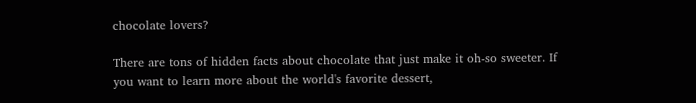chocolate lovers?

There are tons of hidden facts about chocolate that just make it oh-so sweeter. If you want to learn more about the world's favorite dessert,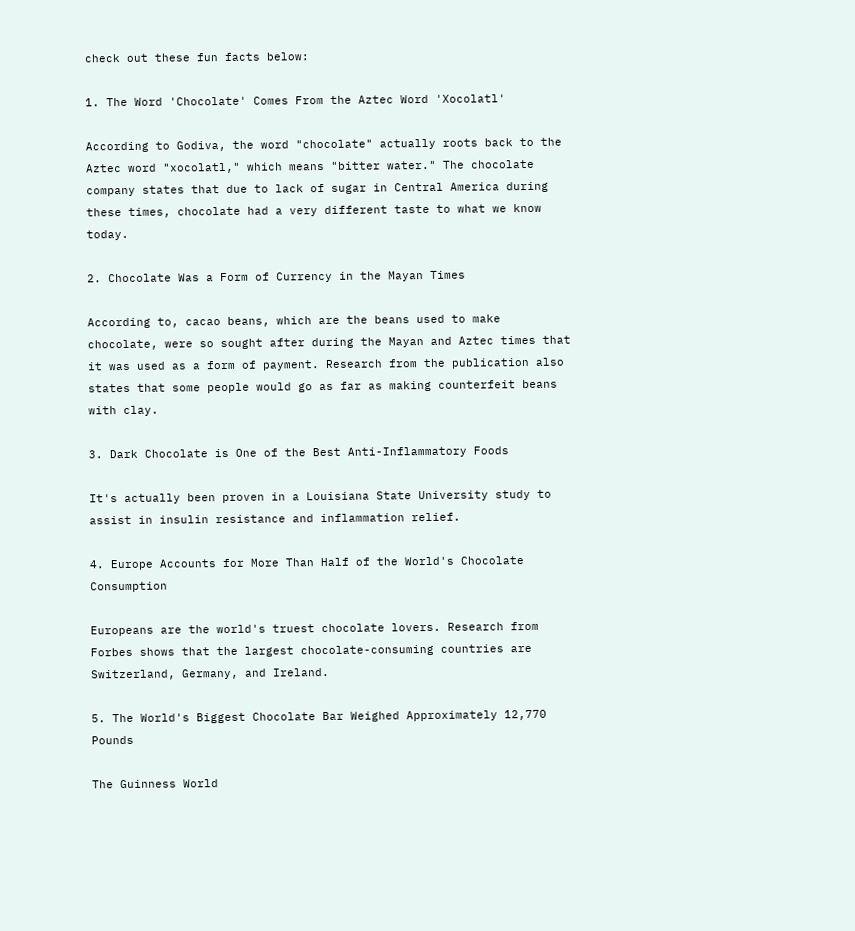check out these fun facts below:

1. The Word 'Chocolate' Comes From the Aztec Word 'Xocolatl'

According to Godiva, the word "chocolate" actually roots back to the Aztec word "xocolatl," which means "bitter water." The chocolate company states that due to lack of sugar in Central America during these times, chocolate had a very different taste to what we know today.

2. Chocolate Was a Form of Currency in the Mayan Times

According to, cacao beans, which are the beans used to make chocolate, were so sought after during the Mayan and Aztec times that it was used as a form of payment. Research from the publication also states that some people would go as far as making counterfeit beans with clay.

3. Dark Chocolate is One of the Best Anti-Inflammatory Foods

It's actually been proven in a Louisiana State University study to assist in insulin resistance and inflammation relief.

4. Europe Accounts for More Than Half of the World's Chocolate Consumption

Europeans are the world's truest chocolate lovers. Research from Forbes shows that the largest chocolate-consuming countries are Switzerland, Germany, and Ireland.

5. The World's Biggest Chocolate Bar Weighed Approximately 12,770 Pounds

The Guinness World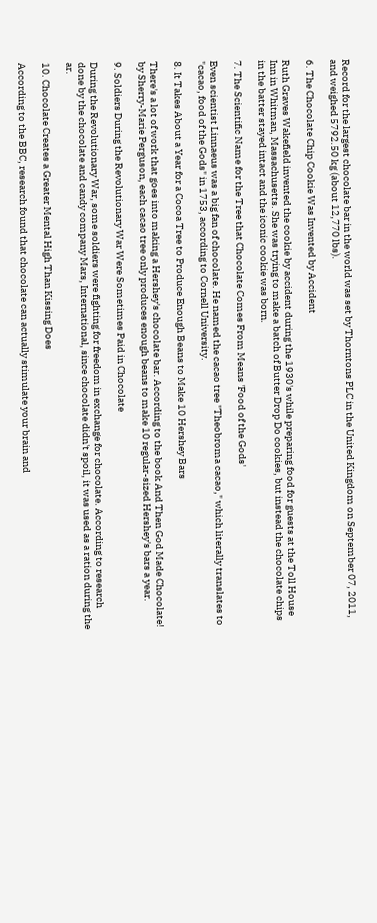Record for the largest chocolate bar in the world was set by Thorntons PLC in the United Kingdom on September 07, 2011, and weighed 5792.50 kg (about 12,770 lbs).

6. The Chocolate Chip Cookie Was Invented by Accident

Ruth Graves Wakefield invented the cookie by accident during the 1930's while preparing food for guests at the Toll House Inn in Whitman, Massachusetts. She was trying to make a batch of Butter Drop Do cookies, but instead the chocolate chips in the batter stayed intact and the iconic cookie was born.

7. The Scientific Name for the Tree that Chocolate Comes From Means 'Food of the Gods'

Even scientist Linnaeus was a big fan of chocolate. He named the cacao tree "Theobroma cacao," which literally translates to "cacao, food of the Gods" in 1753, according to Cornell University.

8. It Takes About a Year for a Cocoa Tree to Produce Enough Beans to Make 10 Hershey Bars

There's a lot of work that goes into making a Hershey's chocolate bar. According to the book And Then God Made Chocolate! by Sherry-Marie Perguson, each cacao tree only produces enough beans to make 10 regular-sized Hershey's bars a year.

9. Soldiers During the Revolutionary War Were Sometimes Paid in Chocolate

During the Revolutionary War, some soldiers were fighting for freedom in exchange for chocolate. According to research done by the chocolate and candy company Mars, International, since chocolate didn't spoil, it was used as a ration during the ar.

10. Chocolate Creates a Greater Mental High Than Kissing Does

According to the BBC, research found that chocolate can actually stimulate your brain and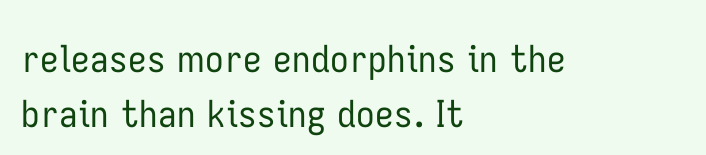releases more endorphins in the brain than kissing does. It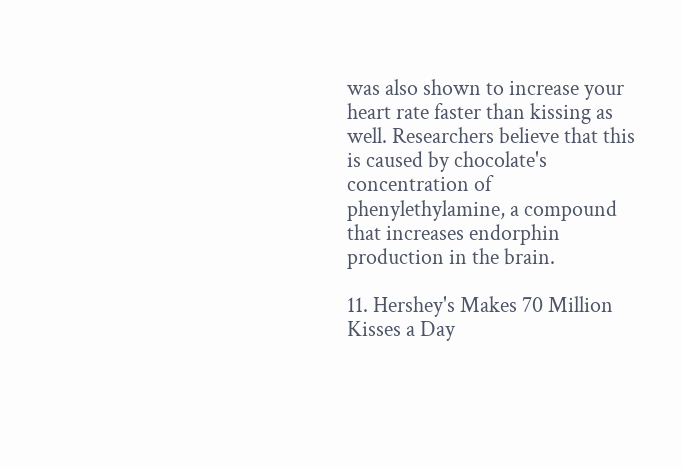was also shown to increase your heart rate faster than kissing as well. Researchers believe that this is caused by chocolate's concentration of phenylethylamine, a compound that increases endorphin production in the brain.

11. Hershey's Makes 70 Million Kisses a Day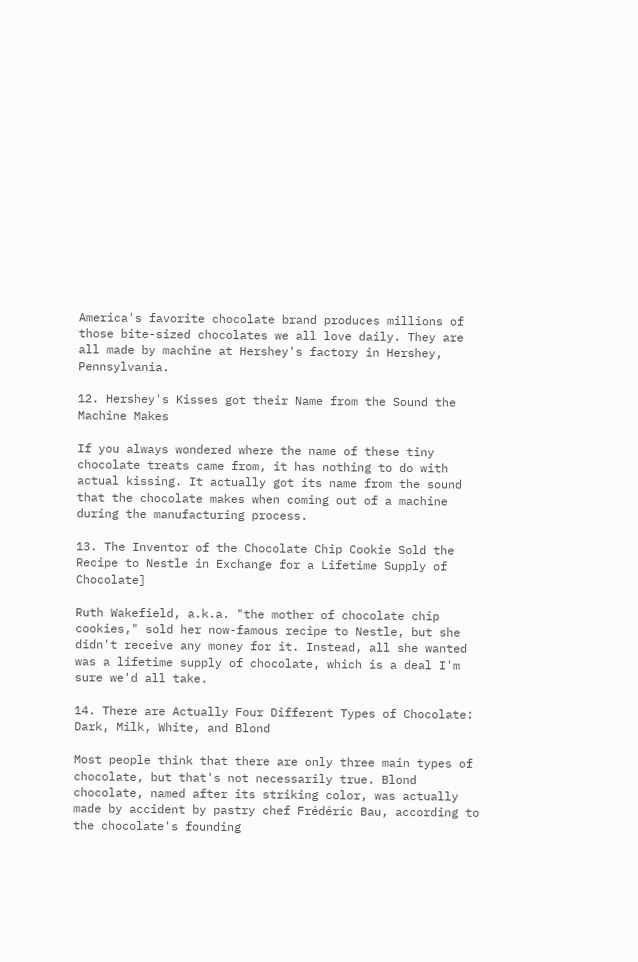America's favorite chocolate brand produces millions of those bite-sized chocolates we all love daily. They are all made by machine at Hershey's factory in Hershey, Pennsylvania.

12. Hershey's Kisses got their Name from the Sound the Machine Makes

If you always wondered where the name of these tiny chocolate treats came from, it has nothing to do with actual kissing. It actually got its name from the sound that the chocolate makes when coming out of a machine during the manufacturing process.

13. The Inventor of the Chocolate Chip Cookie Sold the Recipe to Nestle in Exchange for a Lifetime Supply of Chocolate]

Ruth Wakefield, a.k.a. "the mother of chocolate chip cookies," sold her now-famous recipe to Nestle, but she didn't receive any money for it. Instead, all she wanted was a lifetime supply of chocolate, which is a deal I'm sure we'd all take.

14. There are Actually Four Different Types of Chocolate: Dark, Milk, White, and Blond

Most people think that there are only three main types of chocolate, but that's not necessarily true. Blond chocolate, named after its striking color, was actually made by accident by pastry chef Frédéric Bau, according to the chocolate's founding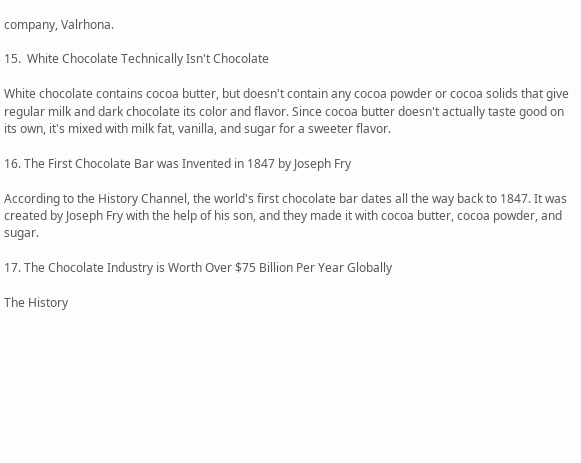company, Valrhona.

15.  White Chocolate Technically Isn't Chocolate

White chocolate contains cocoa butter, but doesn't contain any cocoa powder or cocoa solids that give regular milk and dark chocolate its color and flavor. Since cocoa butter doesn't actually taste good on its own, it's mixed with milk fat, vanilla, and sugar for a sweeter flavor.

16. The First Chocolate Bar was Invented in 1847 by Joseph Fry

According to the History Channel, the world's first chocolate bar dates all the way back to 1847. It was created by Joseph Fry with the help of his son, and they made it with cocoa butter, cocoa powder, and sugar.

17. The Chocolate Industry is Worth Over $75 Billion Per Year Globally

The History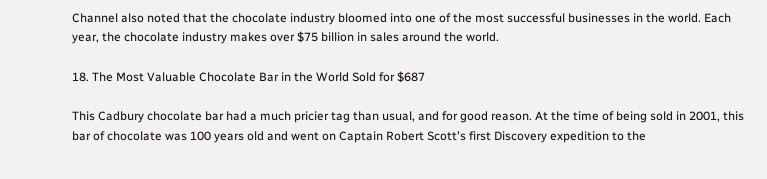Channel also noted that the chocolate industry bloomed into one of the most successful businesses in the world. Each year, the chocolate industry makes over $75 billion in sales around the world.

18. The Most Valuable Chocolate Bar in the World Sold for $687

This Cadbury chocolate bar had a much pricier tag than usual, and for good reason. At the time of being sold in 2001, this bar of chocolate was 100 years old and went on Captain Robert Scott's first Discovery expedition to the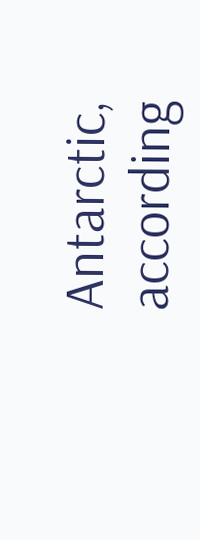Antarctic, according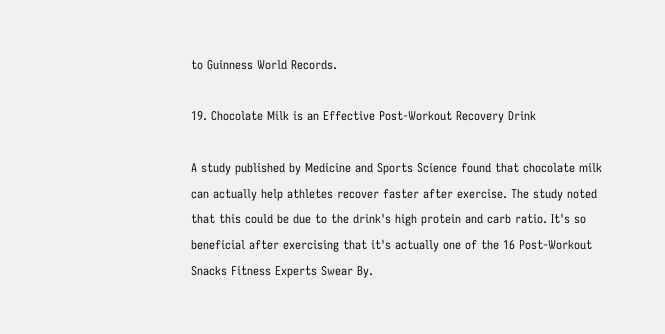to Guinness World Records.

19. Chocolate Milk is an Effective Post-Workout Recovery Drink

A study published by Medicine and Sports Science found that chocolate milk can actually help athletes recover faster after exercise. The study noted that this could be due to the drink's high protein and carb ratio. It's so beneficial after exercising that it's actually one of the 16 Post-Workout Snacks Fitness Experts Swear By.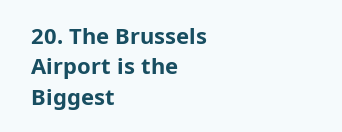20. The Brussels Airport is the Biggest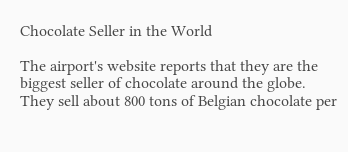Chocolate Seller in the World

The airport's website reports that they are the biggest seller of chocolate around the globe. They sell about 800 tons of Belgian chocolate per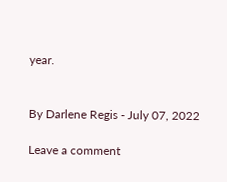year.


By Darlene Regis - July 07, 2022

Leave a comment